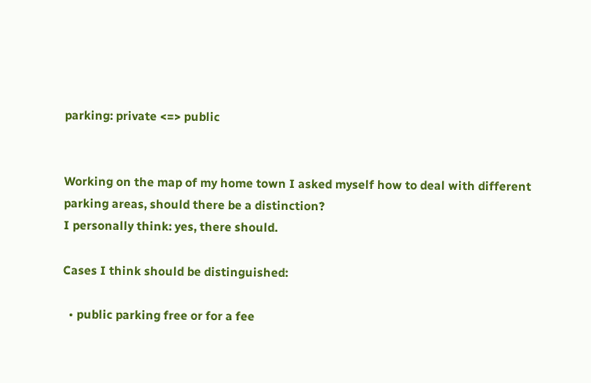parking: private <=> public


Working on the map of my home town I asked myself how to deal with different parking areas, should there be a distinction?
I personally think: yes, there should.

Cases I think should be distinguished:

  • public parking free or for a fee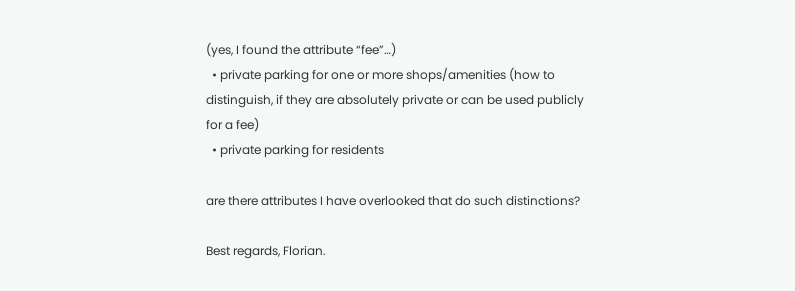(yes, I found the attribute “fee”…)
  • private parking for one or more shops/amenities (how to distinguish, if they are absolutely private or can be used publicly for a fee)
  • private parking for residents

are there attributes I have overlooked that do such distinctions?

Best regards, Florian.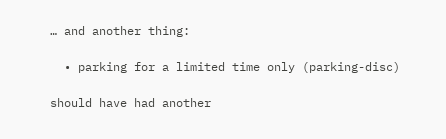… and another thing:

  • parking for a limited time only (parking-disc)

should have had another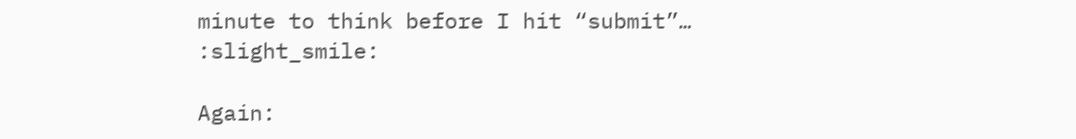minute to think before I hit “submit”… :slight_smile:

Again: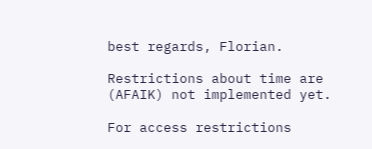best regards, Florian.

Restrictions about time are (AFAIK) not implemented yet.

For access restrictions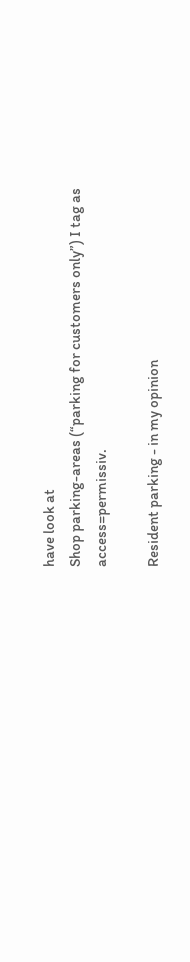have look at
Shop parking-areas (“parking for customers only”) I tag as access=permissiv.

Resident parking - in my opinion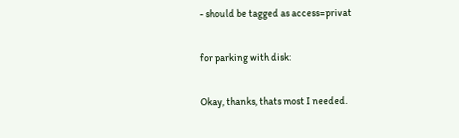- should be tagged as access=privat

for parking with disk:

Okay, thanks, thats most I needed.